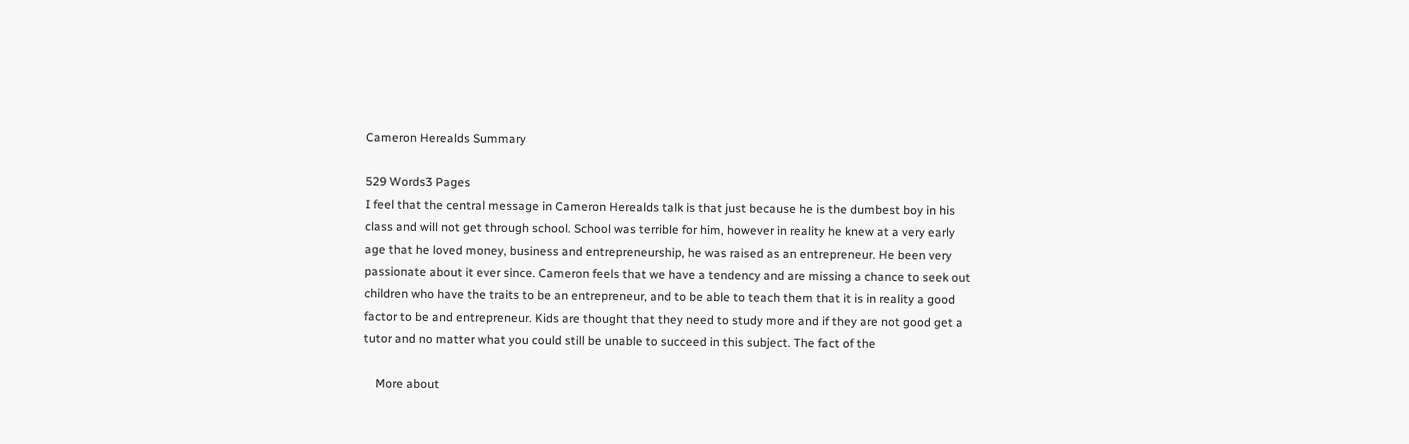Cameron Herealds Summary

529 Words3 Pages
I feel that the central message in Cameron Herealds talk is that just because he is the dumbest boy in his class and will not get through school. School was terrible for him, however in reality he knew at a very early age that he loved money, business and entrepreneurship, he was raised as an entrepreneur. He been very passionate about it ever since. Cameron feels that we have a tendency and are missing a chance to seek out children who have the traits to be an entrepreneur, and to be able to teach them that it is in reality a good factor to be and entrepreneur. Kids are thought that they need to study more and if they are not good get a tutor and no matter what you could still be unable to succeed in this subject. The fact of the

    More about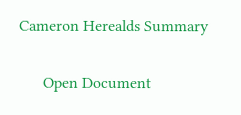Cameron Herealds Summary

      Open Document